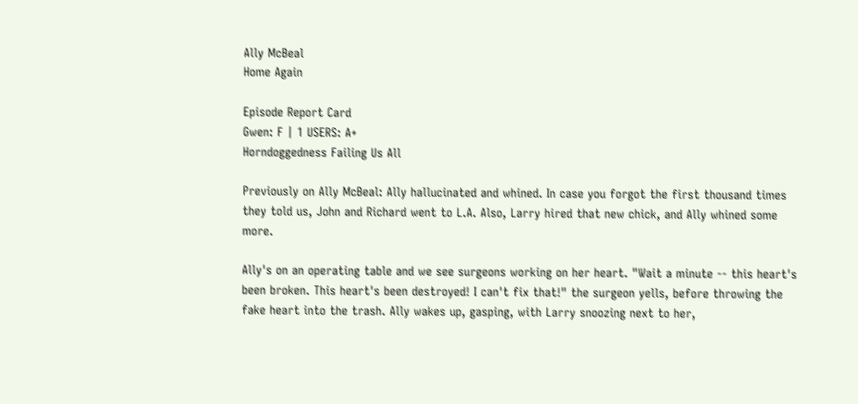Ally McBeal
Home Again

Episode Report Card
Gwen: F | 1 USERS: A+
Horndoggedness Failing Us All

Previously on Ally McBeal: Ally hallucinated and whined. In case you forgot the first thousand times they told us, John and Richard went to L.A. Also, Larry hired that new chick, and Ally whined some more.

Ally's on an operating table and we see surgeons working on her heart. "Wait a minute -- this heart's been broken. This heart's been destroyed! I can't fix that!" the surgeon yells, before throwing the fake heart into the trash. Ally wakes up, gasping, with Larry snoozing next to her,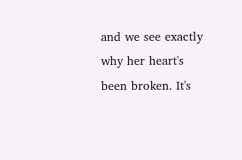and we see exactly why her heart's been broken. It's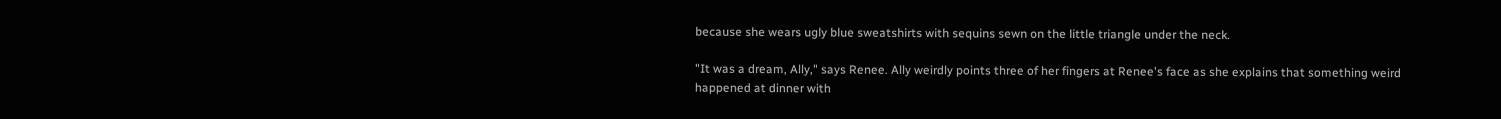because she wears ugly blue sweatshirts with sequins sewn on the little triangle under the neck.

"It was a dream, Ally," says Renee. Ally weirdly points three of her fingers at Renee's face as she explains that something weird happened at dinner with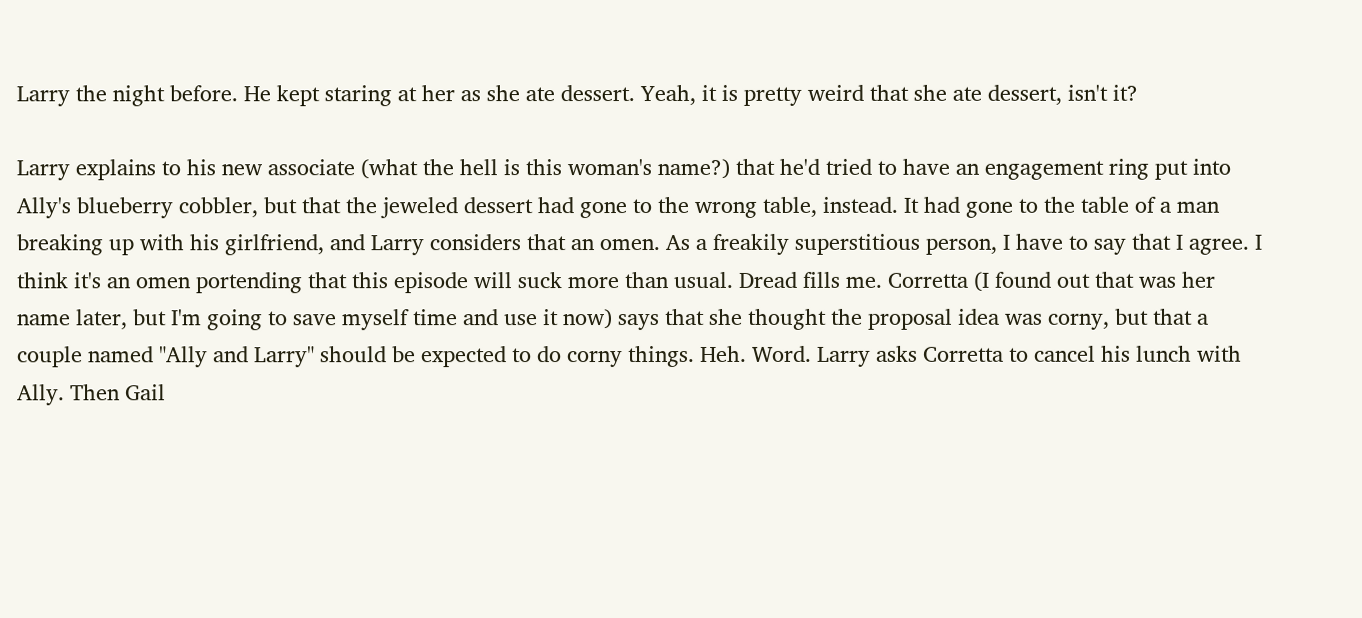Larry the night before. He kept staring at her as she ate dessert. Yeah, it is pretty weird that she ate dessert, isn't it?

Larry explains to his new associate (what the hell is this woman's name?) that he'd tried to have an engagement ring put into Ally's blueberry cobbler, but that the jeweled dessert had gone to the wrong table, instead. It had gone to the table of a man breaking up with his girlfriend, and Larry considers that an omen. As a freakily superstitious person, I have to say that I agree. I think it's an omen portending that this episode will suck more than usual. Dread fills me. Corretta (I found out that was her name later, but I'm going to save myself time and use it now) says that she thought the proposal idea was corny, but that a couple named "Ally and Larry" should be expected to do corny things. Heh. Word. Larry asks Corretta to cancel his lunch with Ally. Then Gail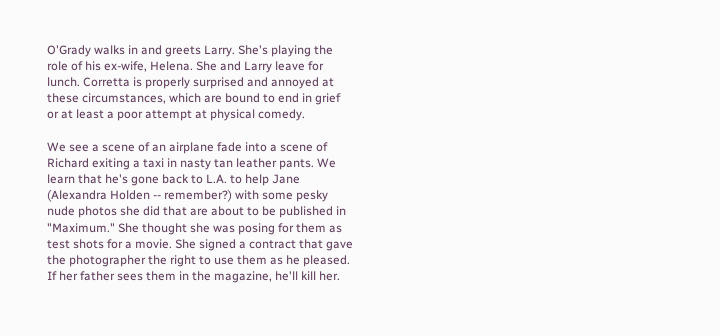O'Grady walks in and greets Larry. She's playing the role of his ex-wife, Helena. She and Larry leave for lunch. Corretta is properly surprised and annoyed at these circumstances, which are bound to end in grief or at least a poor attempt at physical comedy.

We see a scene of an airplane fade into a scene of Richard exiting a taxi in nasty tan leather pants. We learn that he's gone back to L.A. to help Jane (Alexandra Holden -- remember?) with some pesky nude photos she did that are about to be published in "Maximum." She thought she was posing for them as test shots for a movie. She signed a contract that gave the photographer the right to use them as he pleased. If her father sees them in the magazine, he'll kill her.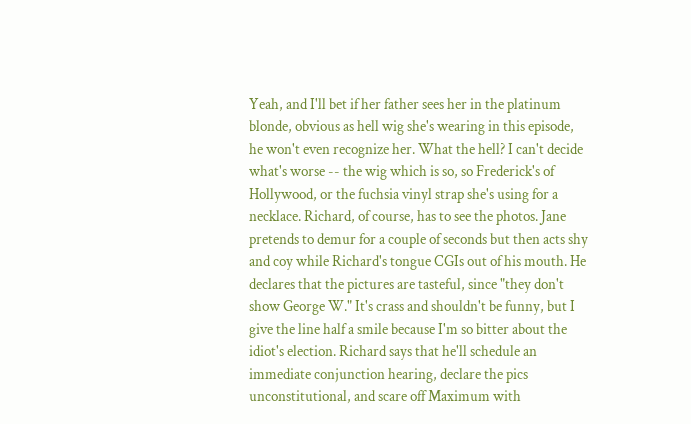Yeah, and I'll bet if her father sees her in the platinum blonde, obvious as hell wig she's wearing in this episode, he won't even recognize her. What the hell? I can't decide what's worse -- the wig which is so, so Frederick's of Hollywood, or the fuchsia vinyl strap she's using for a necklace. Richard, of course, has to see the photos. Jane pretends to demur for a couple of seconds but then acts shy and coy while Richard's tongue CGIs out of his mouth. He declares that the pictures are tasteful, since "they don't show George W." It's crass and shouldn't be funny, but I give the line half a smile because I'm so bitter about the idiot's election. Richard says that he'll schedule an immediate conjunction hearing, declare the pics unconstitutional, and scare off Maximum with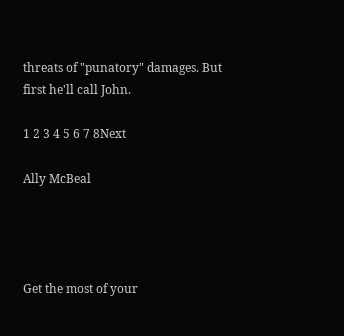threats of "punatory" damages. But first he'll call John.

1 2 3 4 5 6 7 8Next

Ally McBeal




Get the most of your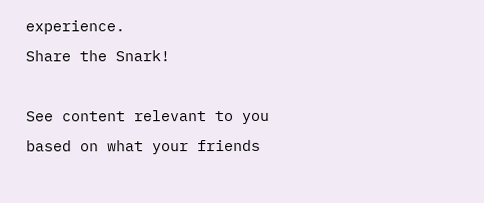experience.
Share the Snark!

See content relevant to you based on what your friends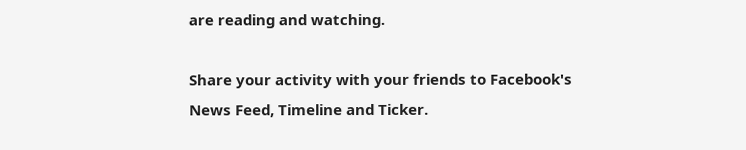are reading and watching.

Share your activity with your friends to Facebook's News Feed, Timeline and Ticker.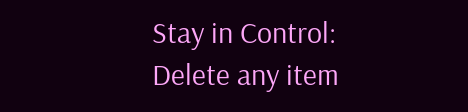Stay in Control: Delete any item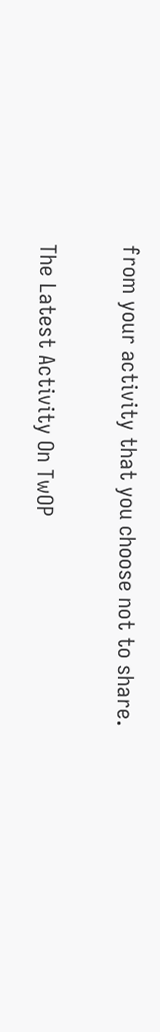from your activity that you choose not to share.

The Latest Activity On TwOP